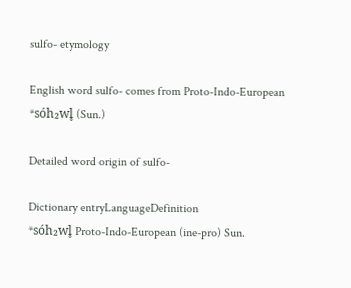sulfo- etymology

English word sulfo- comes from Proto-Indo-European *sóh₂wl̥ (Sun.)

Detailed word origin of sulfo-

Dictionary entryLanguageDefinition
*sóh₂wl̥ Proto-Indo-European (ine-pro) Sun.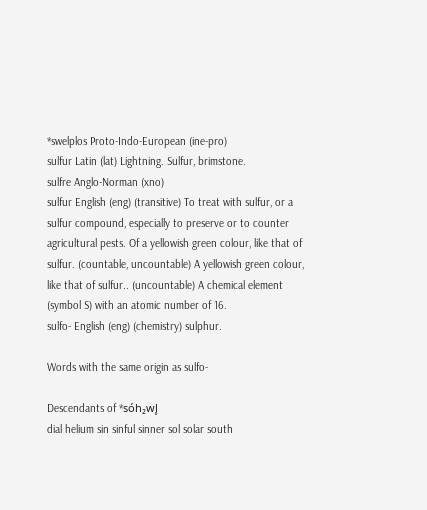*swelplos Proto-Indo-European (ine-pro)
sulfur Latin (lat) Lightning. Sulfur, brimstone.
sulfre Anglo-Norman (xno)
sulfur English (eng) (transitive) To treat with sulfur, or a sulfur compound, especially to preserve or to counter agricultural pests. Of a yellowish green colour, like that of sulfur. (countable, uncountable) A yellowish green colour, like that of sulfur.. (uncountable) A chemical element (symbol S) with an atomic number of 16.
sulfo- English (eng) (chemistry) sulphur.

Words with the same origin as sulfo-

Descendants of *sóh₂wl̥
dial helium sin sinful sinner sol solar south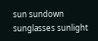sun sundown sunglasses sunlight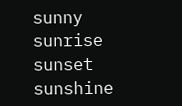sunny sunrise sunset sunshine